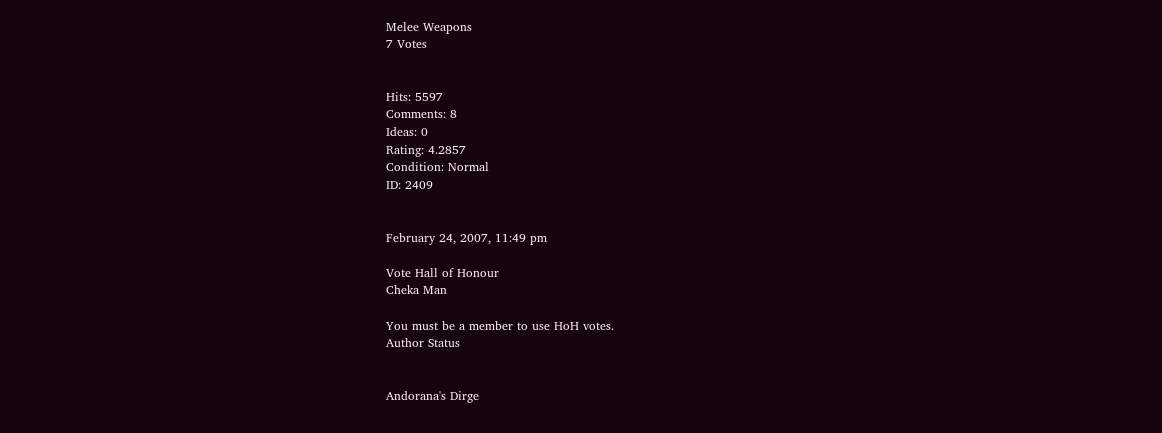Melee Weapons
7 Votes


Hits: 5597
Comments: 8
Ideas: 0
Rating: 4.2857
Condition: Normal
ID: 2409


February 24, 2007, 11:49 pm

Vote Hall of Honour
Cheka Man

You must be a member to use HoH votes.
Author Status


Andorana's Dirge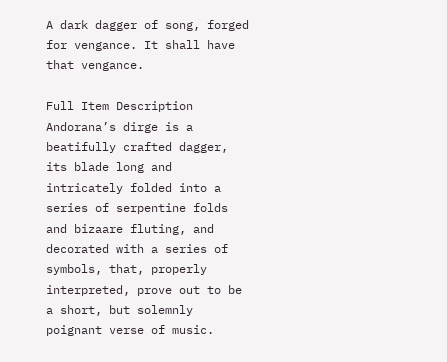A dark dagger of song, forged for vengance. It shall have that vengance.

Full Item Description
Andorana’s dirge is a beatifully crafted dagger, its blade long and intricately folded into a series of serpentine folds and bizaare fluting, and decorated with a series of symbols, that, properly interpreted, prove out to be a short, but solemnly poignant verse of music.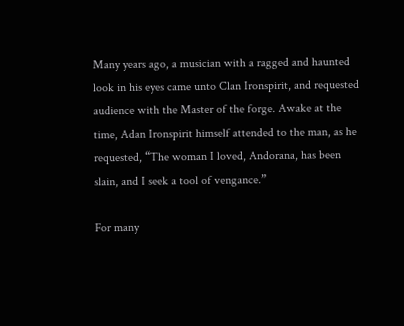Many years ago, a musician with a ragged and haunted look in his eyes came unto Clan Ironspirit, and requested audience with the Master of the forge. Awake at the time, Adan Ironspirit himself attended to the man, as he requested, “The woman I loved, Andorana, has been slain, and I seek a tool of vengance.”

For many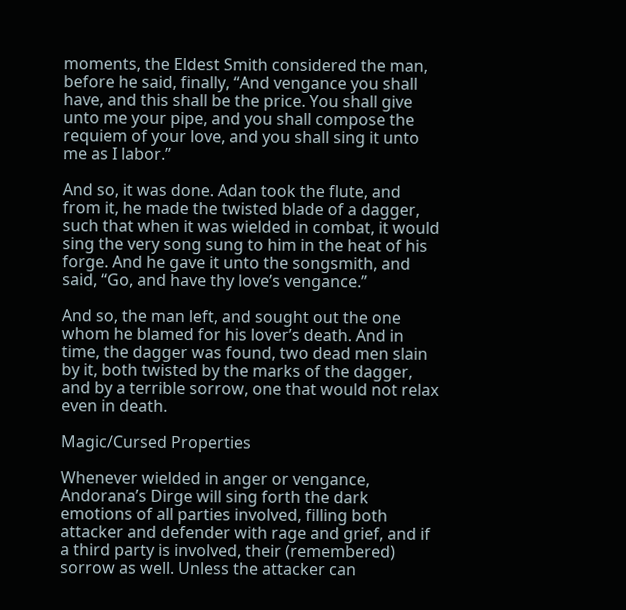moments, the Eldest Smith considered the man, before he said, finally, “And vengance you shall have, and this shall be the price. You shall give unto me your pipe, and you shall compose the requiem of your love, and you shall sing it unto me as I labor.”

And so, it was done. Adan took the flute, and from it, he made the twisted blade of a dagger, such that when it was wielded in combat, it would sing the very song sung to him in the heat of his forge. And he gave it unto the songsmith, and said, “Go, and have thy love’s vengance.”

And so, the man left, and sought out the one whom he blamed for his lover’s death. And in time, the dagger was found, two dead men slain by it, both twisted by the marks of the dagger, and by a terrible sorrow, one that would not relax even in death.

Magic/Cursed Properties

Whenever wielded in anger or vengance, Andorana’s Dirge will sing forth the dark emotions of all parties involved, filling both attacker and defender with rage and grief, and if a third party is involved, their (remembered) sorrow as well. Unless the attacker can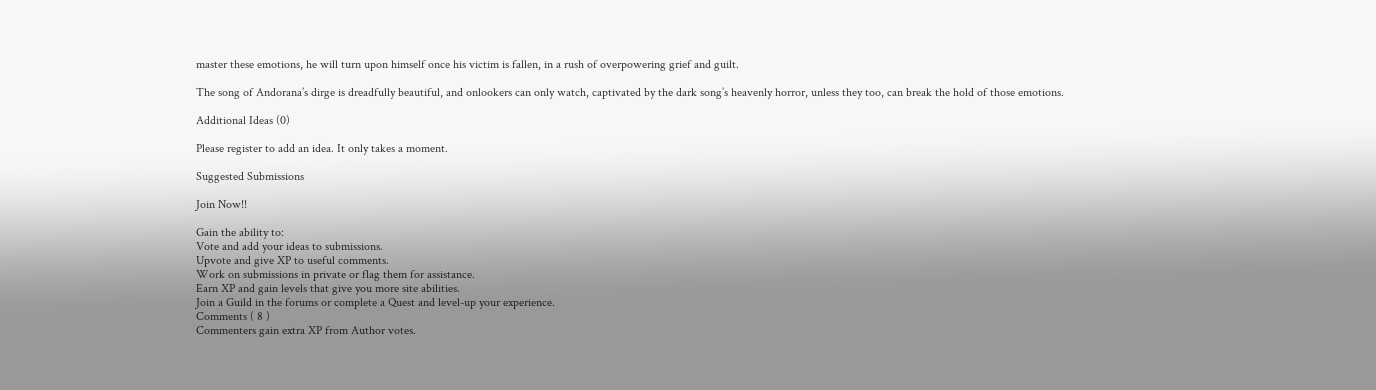master these emotions, he will turn upon himself once his victim is fallen, in a rush of overpowering grief and guilt.

The song of Andorana’s dirge is dreadfully beautiful, and onlookers can only watch, captivated by the dark song’s heavenly horror, unless they too, can break the hold of those emotions.

Additional Ideas (0)

Please register to add an idea. It only takes a moment.

Suggested Submissions

Join Now!!

Gain the ability to:
Vote and add your ideas to submissions.
Upvote and give XP to useful comments.
Work on submissions in private or flag them for assistance.
Earn XP and gain levels that give you more site abilities.
Join a Guild in the forums or complete a Quest and level-up your experience.
Comments ( 8 )
Commenters gain extra XP from Author votes.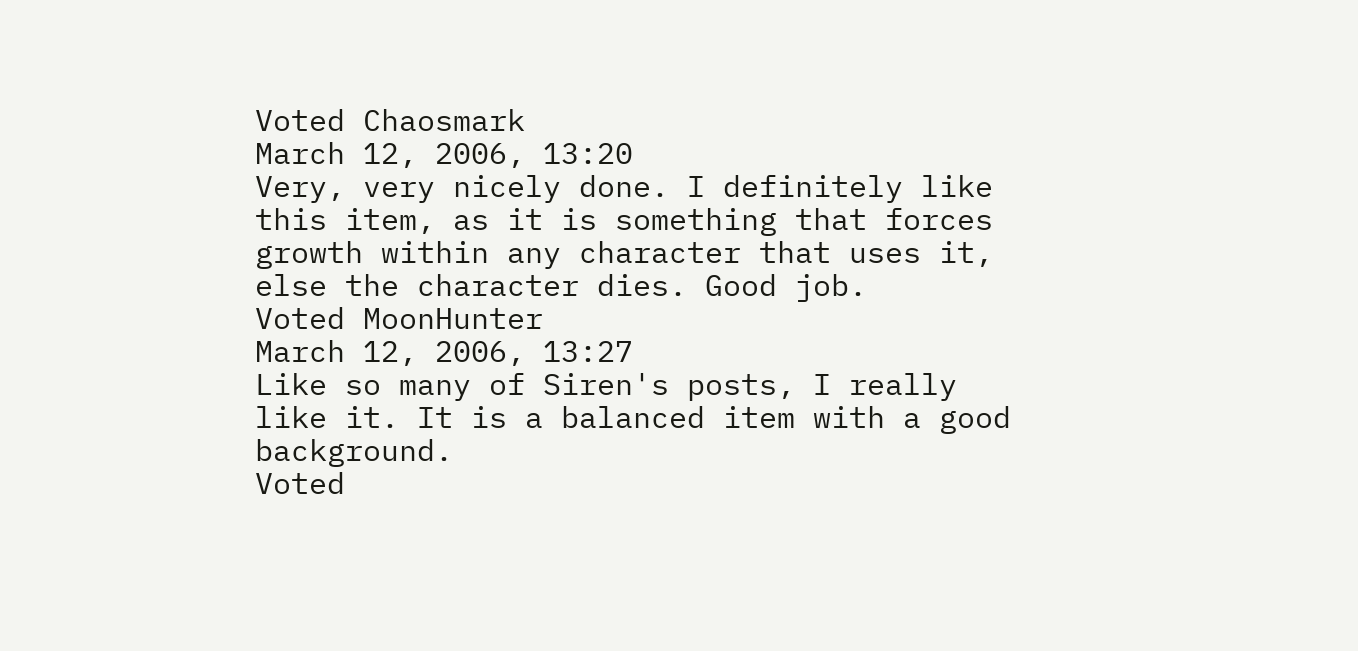Voted Chaosmark
March 12, 2006, 13:20
Very, very nicely done. I definitely like this item, as it is something that forces growth within any character that uses it, else the character dies. Good job.
Voted MoonHunter
March 12, 2006, 13:27
Like so many of Siren's posts, I really like it. It is a balanced item with a good background.
Voted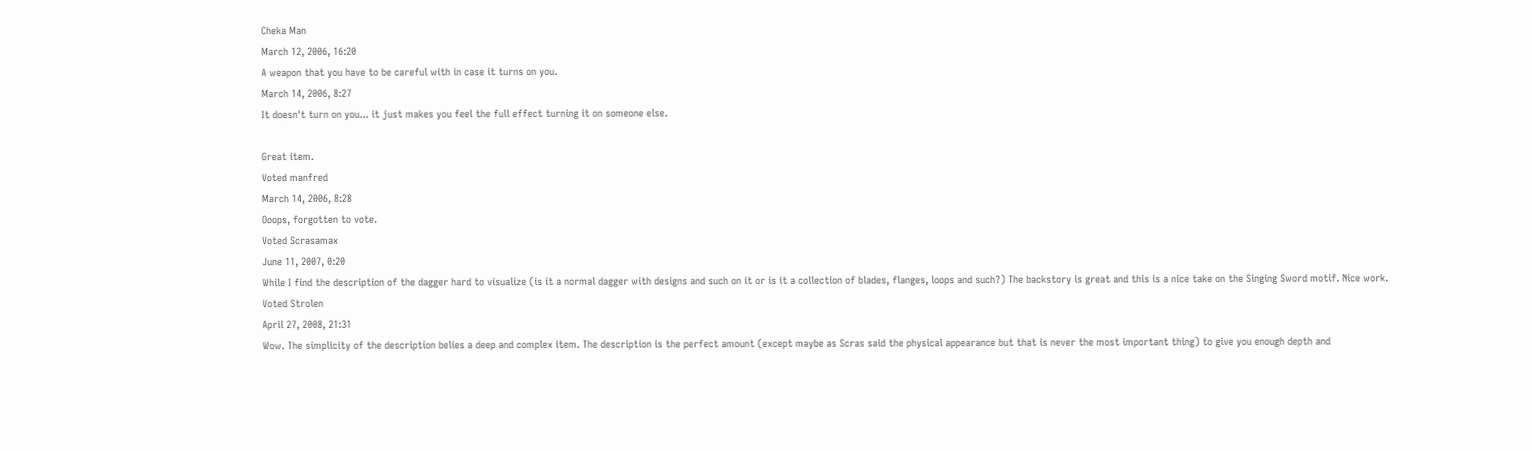Cheka Man
March 12, 2006, 16:20
A weapon that you have to be careful with in case it turns on you.
March 14, 2006, 8:27
It doesn't turn on you... it just makes you feel the full effect turning it on someone else.

Great item.
Voted manfred
March 14, 2006, 8:28
Ooops, forgotten to vote.
Voted Scrasamax
June 11, 2007, 0:20
While I find the description of the dagger hard to visualize (is it a normal dagger with designs and such on it or is it a collection of blades, flanges, loops and such?) The backstory is great and this is a nice take on the Singing Sword motif. Nice work.
Voted Strolen
April 27, 2008, 21:31
Wow. The simplicity of the description belies a deep and complex item. The description is the perfect amount (except maybe as Scras said the physical appearance but that is never the most important thing) to give you enough depth and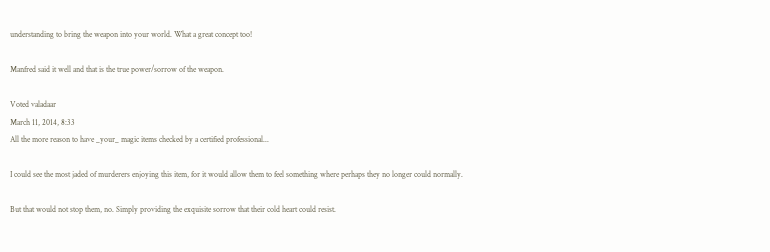understanding to bring the weapon into your world. What a great concept too!

Manfred said it well and that is the true power/sorrow of the weapon.

Voted valadaar
March 11, 2014, 8:33
All the more reason to have _your_ magic items checked by a certified professional...

I could see the most jaded of murderers enjoying this item, for it would allow them to feel something where perhaps they no longer could normally.

But that would not stop them, no. Simply providing the exquisite sorrow that their cold heart could resist.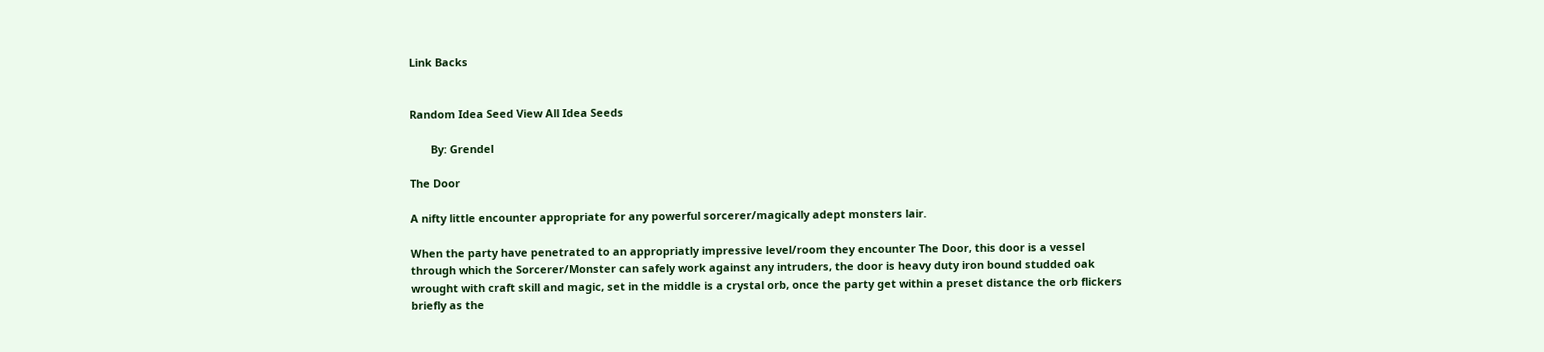Link Backs


Random Idea Seed View All Idea Seeds

       By: Grendel

The Door

A nifty little encounter appropriate for any powerful sorcerer/magically adept monsters lair.

When the party have penetrated to an appropriatly impressive level/room they encounter The Door, this door is a vessel through which the Sorcerer/Monster can safely work against any intruders, the door is heavy duty iron bound studded oak wrought with craft skill and magic, set in the middle is a crystal orb, once the party get within a preset distance the orb flickers briefly as the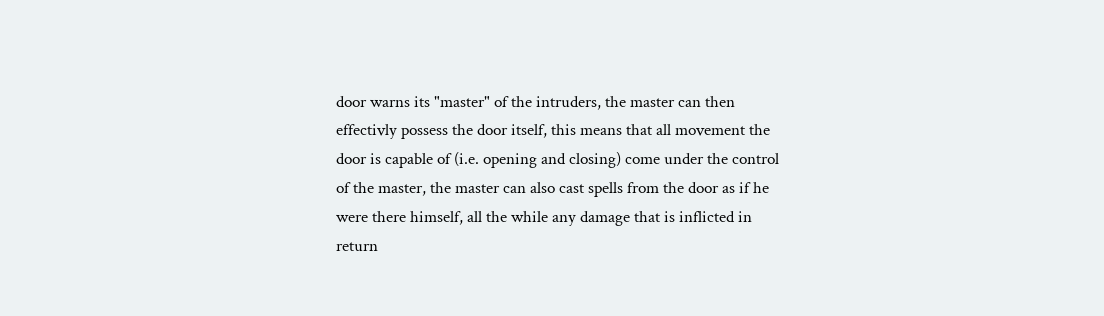door warns its "master" of the intruders, the master can then effectivly possess the door itself, this means that all movement the door is capable of (i.e. opening and closing) come under the control of the master, the master can also cast spells from the door as if he were there himself, all the while any damage that is inflicted in return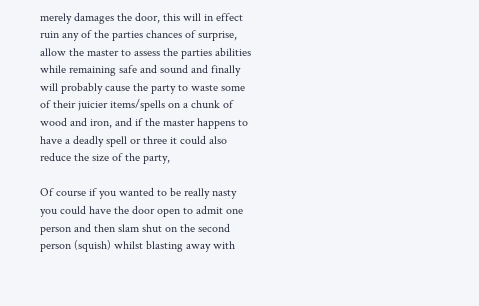merely damages the door, this will in effect ruin any of the parties chances of surprise, allow the master to assess the parties abilities while remaining safe and sound and finally will probably cause the party to waste some of their juicier items/spells on a chunk of wood and iron, and if the master happens to have a deadly spell or three it could also reduce the size of the party,

Of course if you wanted to be really nasty you could have the door open to admit one person and then slam shut on the second person (squish) whilst blasting away with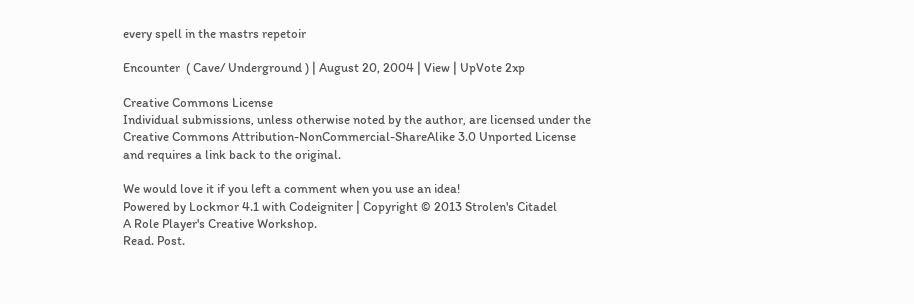every spell in the mastrs repetoir

Encounter  ( Cave/ Underground ) | August 20, 2004 | View | UpVote 2xp

Creative Commons License
Individual submissions, unless otherwise noted by the author, are licensed under the
Creative Commons Attribution-NonCommercial-ShareAlike 3.0 Unported License
and requires a link back to the original.

We would love it if you left a comment when you use an idea!
Powered by Lockmor 4.1 with Codeigniter | Copyright © 2013 Strolen's Citadel
A Role Player's Creative Workshop.
Read. Post.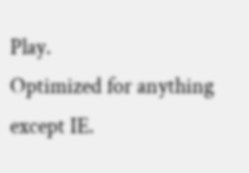Play.
Optimized for anything except IE.